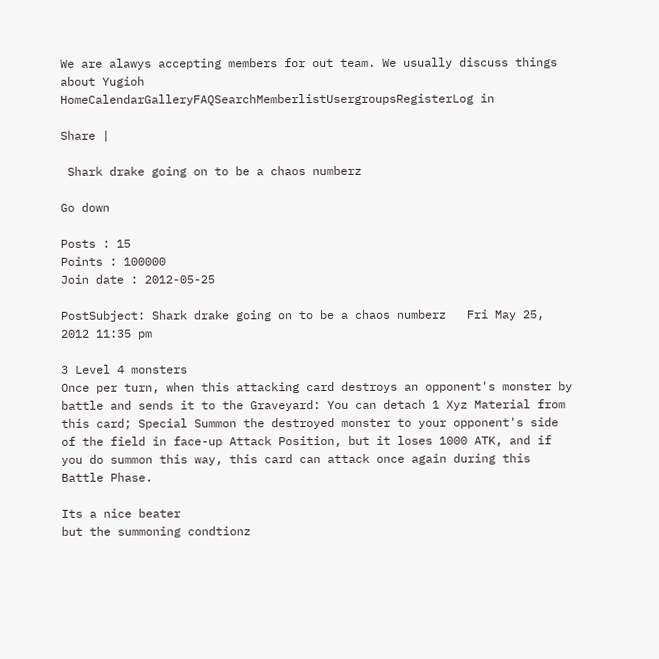We are alawys accepting members for out team. We usually discuss things about Yugioh
HomeCalendarGalleryFAQSearchMemberlistUsergroupsRegisterLog in

Share |

 Shark drake going on to be a chaos numberz

Go down

Posts : 15
Points : 100000
Join date : 2012-05-25

PostSubject: Shark drake going on to be a chaos numberz   Fri May 25, 2012 11:35 pm

3 Level 4 monsters
Once per turn, when this attacking card destroys an opponent's monster by battle and sends it to the Graveyard: You can detach 1 Xyz Material from this card; Special Summon the destroyed monster to your opponent's side of the field in face-up Attack Position, but it loses 1000 ATK, and if you do summon this way, this card can attack once again during this Battle Phase.

Its a nice beater
but the summoning condtionz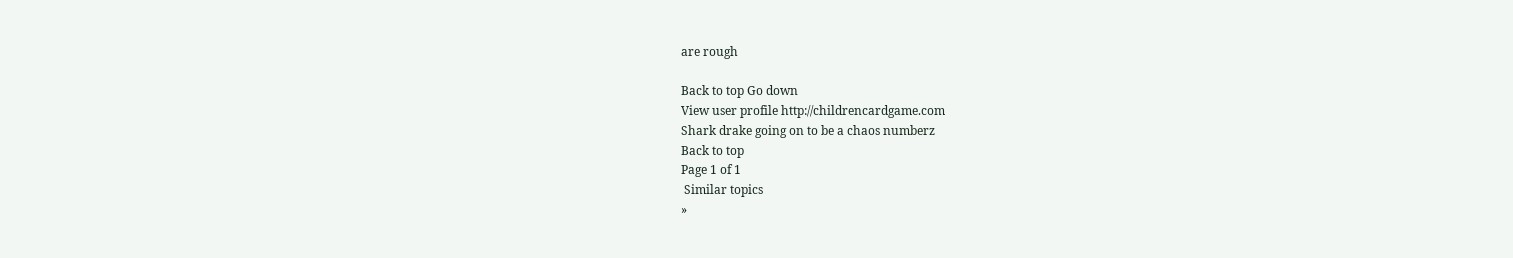are rough

Back to top Go down
View user profile http://childrencardgame.com
Shark drake going on to be a chaos numberz
Back to top
Page 1 of 1
 Similar topics
»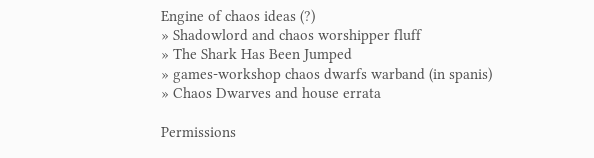Engine of chaos ideas (?)
» Shadowlord and chaos worshipper fluff
» The Shark Has Been Jumped
» games-workshop chaos dwarfs warband (in spanis)
» Chaos Dwarves and house errata

Permissions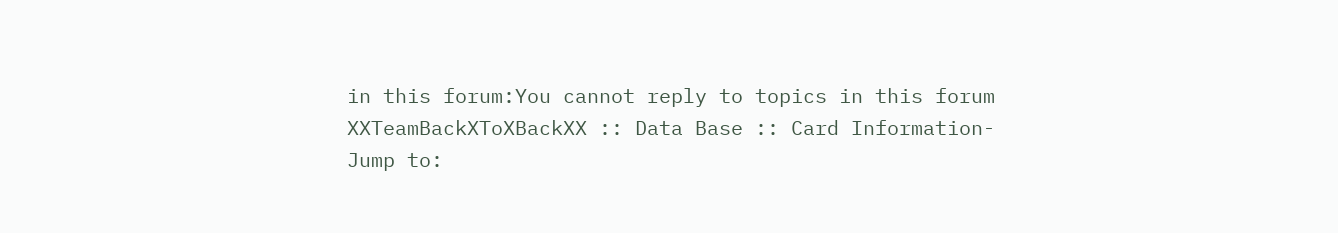in this forum:You cannot reply to topics in this forum
XXTeamBackXToXBackXX :: Data Base :: Card Information-
Jump to: